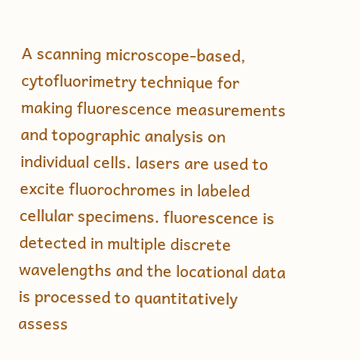A scanning microscope-based, cytofluorimetry technique for making fluorescence measurements and topographic analysis on individual cells. lasers are used to excite fluorochromes in labeled cellular specimens. fluorescence is detected in multiple discrete wavelengths and the locational data is processed to quantitatively assess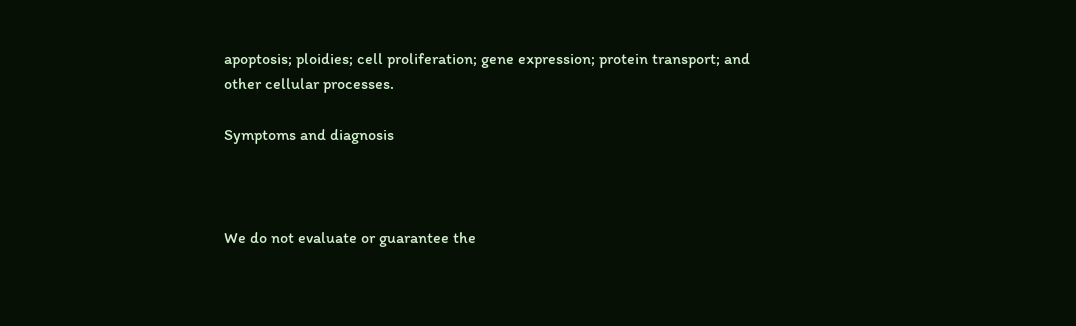apoptosis; ploidies; cell proliferation; gene expression; protein transport; and other cellular processes.

Symptoms and diagnosis



We do not evaluate or guarantee the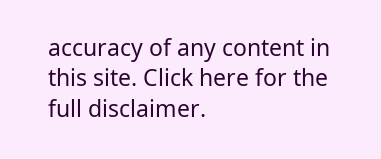accuracy of any content in this site. Click here for the full disclaimer.